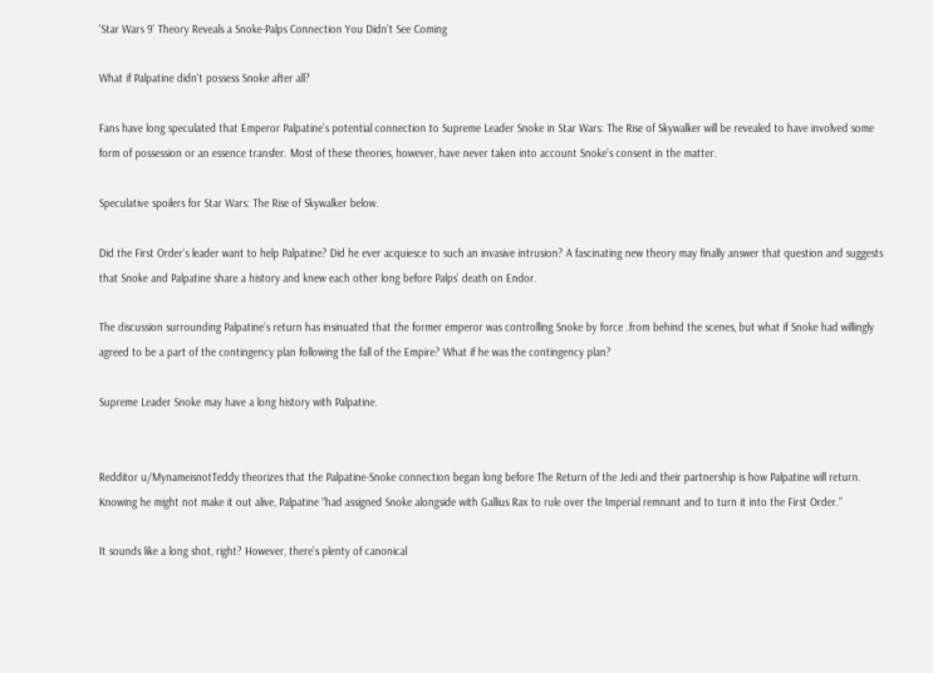'Star Wars 9' Theory Reveals a Snoke-Palps Connection You Didn't See Coming

What if Palpatine didn't possess Snoke after all?

Fans have long speculated that Emperor Palpatine’s potential connection to Supreme Leader Snoke in Star Wars: The Rise of Skywalker will be revealed to have involved some form of possession or an essence transfer. Most of these theories, however, have never taken into account Snoke’s consent in the matter.

Speculative spoilers for Star Wars: The Rise of Skywalker below.

Did the First Order’s leader want to help Palpatine? Did he ever acquiesce to such an invasive intrusion? A fascinating new theory may finally answer that question and suggests that Snoke and Palpatine share a history and knew each other long before Palps’ death on Endor.

The discussion surrounding Palpatine’s return has insinuated that the former emperor was controlling Snoke by force .from behind the scenes, but what if Snoke had willingly agreed to be a part of the contingency plan following the fall of the Empire? What if he was the contingency plan?

Supreme Leader Snoke may have a long history with Palpatine.


Redditor u/MynameisnotTeddy theorizes that the Palpatine-Snoke connection began long before The Return of the Jedi and their partnership is how Palpatine will return. Knowing he might not make it out alive, Palpatine “had assigned Snoke alongside with Gallius Rax to rule over the Imperial remnant and to turn it into the First Order.”

It sounds like a long shot, right? However, there’s plenty of canonical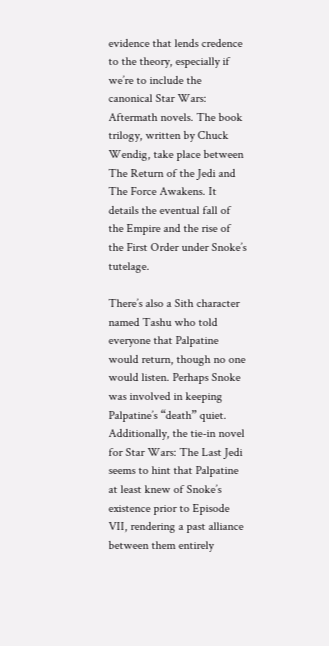evidence that lends credence to the theory, especially if we’re to include the canonical Star Wars: Aftermath novels. The book trilogy, written by Chuck Wendig, take place between The Return of the Jedi and The Force Awakens. It details the eventual fall of the Empire and the rise of the First Order under Snoke’s tutelage.

There’s also a Sith character named Tashu who told everyone that Palpatine would return, though no one would listen. Perhaps Snoke was involved in keeping Palpatine’s “death” quiet. Additionally, the tie-in novel for Star Wars: The Last Jedi seems to hint that Palpatine at least knew of Snoke’s existence prior to Episode VII, rendering a past alliance between them entirely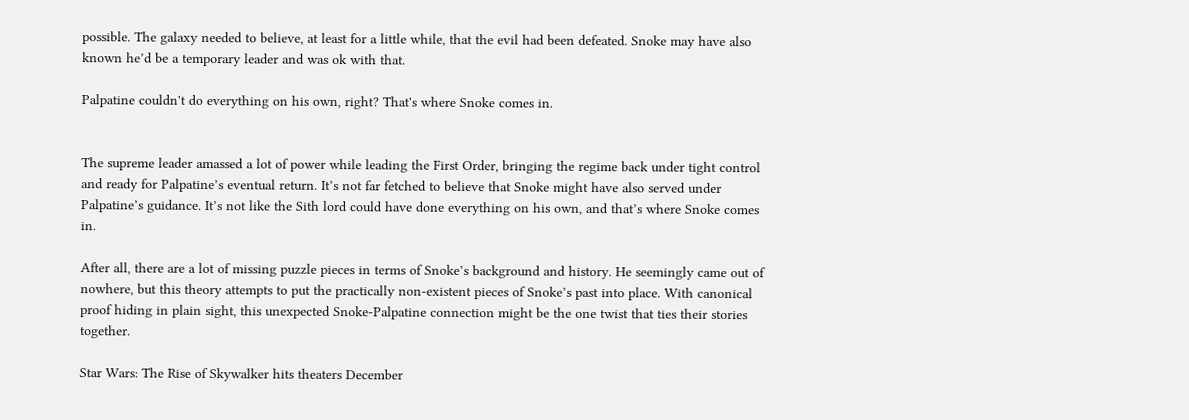possible. The galaxy needed to believe, at least for a little while, that the evil had been defeated. Snoke may have also known he’d be a temporary leader and was ok with that.

Palpatine couldn't do everything on his own, right? That's where Snoke comes in.


The supreme leader amassed a lot of power while leading the First Order, bringing the regime back under tight control and ready for Palpatine’s eventual return. It’s not far fetched to believe that Snoke might have also served under Palpatine’s guidance. It’s not like the Sith lord could have done everything on his own, and that’s where Snoke comes in.

After all, there are a lot of missing puzzle pieces in terms of Snoke’s background and history. He seemingly came out of nowhere, but this theory attempts to put the practically non-existent pieces of Snoke’s past into place. With canonical proof hiding in plain sight, this unexpected Snoke-Palpatine connection might be the one twist that ties their stories together.

Star Wars: The Rise of Skywalker hits theaters December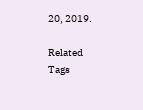20, 2019.

Related Tags